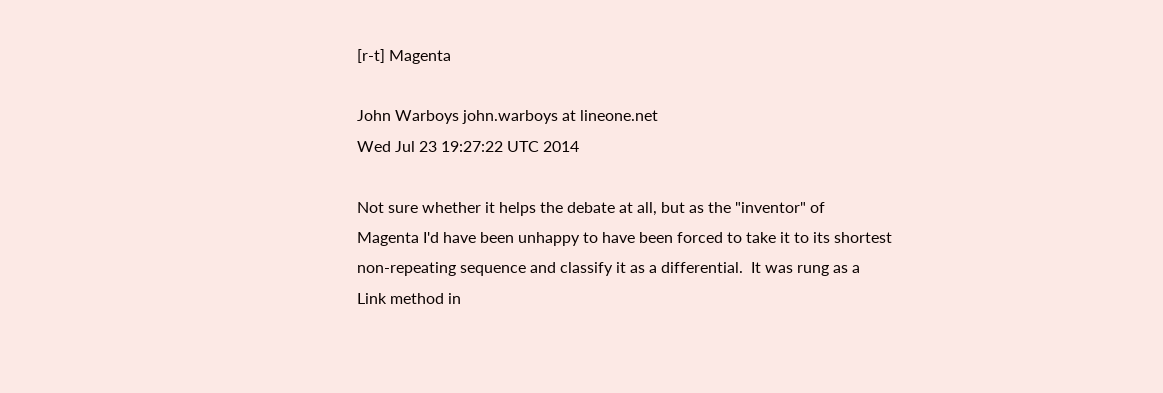[r-t] Magenta

John Warboys john.warboys at lineone.net
Wed Jul 23 19:27:22 UTC 2014

Not sure whether it helps the debate at all, but as the "inventor" of
Magenta I'd have been unhappy to have been forced to take it to its shortest
non-repeating sequence and classify it as a differential.  It was rung as a
Link method in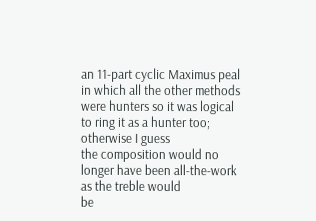an 11-part cyclic Maximus peal in which all the other methods
were hunters so it was logical to ring it as a hunter too; otherwise I guess
the composition would no longer have been all-the-work as the treble would
be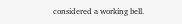considered a working bell.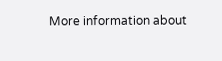More information about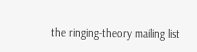the ringing-theory mailing list